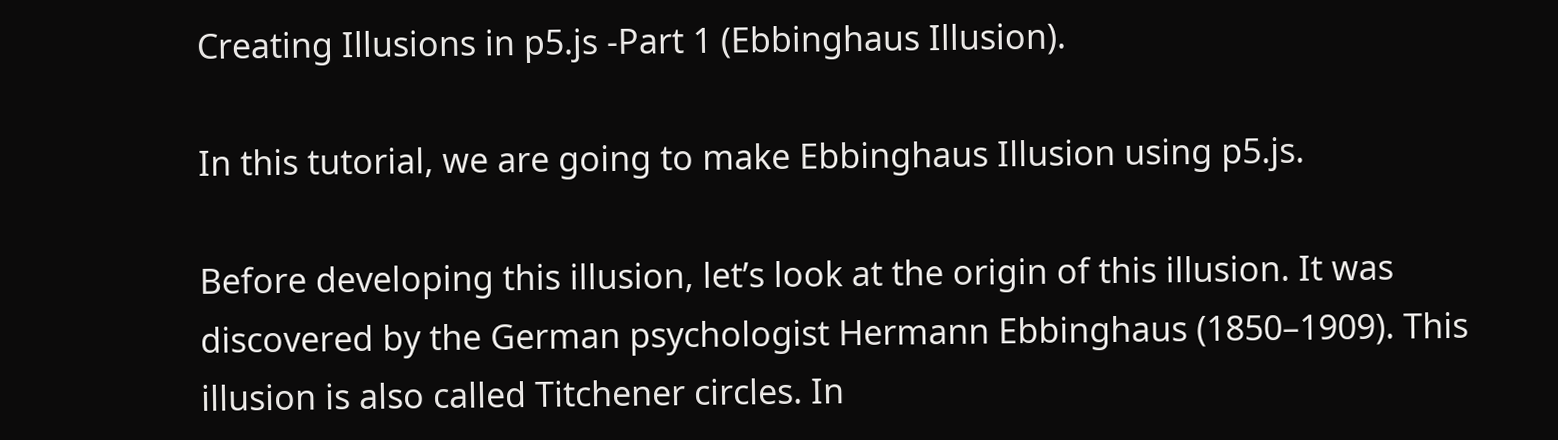Creating Illusions in p5.js -Part 1 (Ebbinghaus Illusion).

In this tutorial, we are going to make Ebbinghaus Illusion using p5.js.

Before developing this illusion, let’s look at the origin of this illusion. It was discovered by the German psychologist Hermann Ebbinghaus (1850–1909). This illusion is also called Titchener circles. In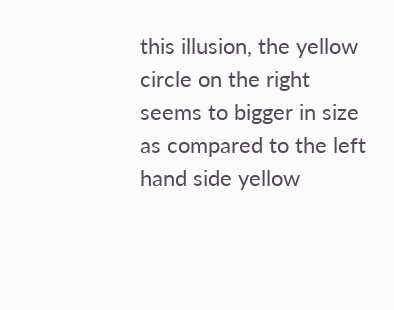this illusion, the yellow circle on the right seems to bigger in size as compared to the left hand side yellow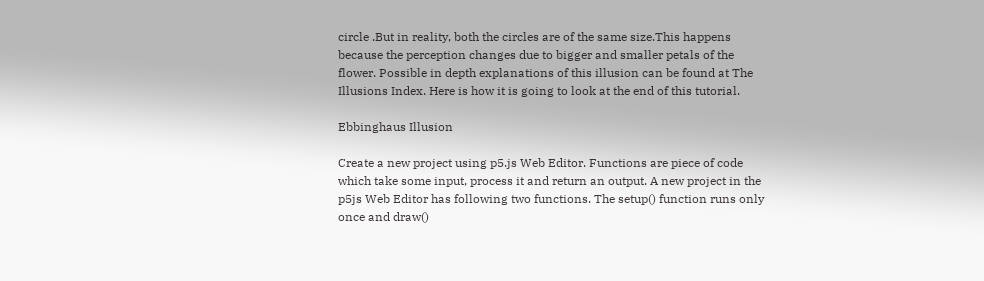circle .But in reality, both the circles are of the same size.This happens because the perception changes due to bigger and smaller petals of the flower. Possible in depth explanations of this illusion can be found at The Illusions Index. Here is how it is going to look at the end of this tutorial.

Ebbinghaus Illusion

Create a new project using p5.js Web Editor. Functions are piece of code which take some input, process it and return an output. A new project in the p5js Web Editor has following two functions. The setup() function runs only once and draw()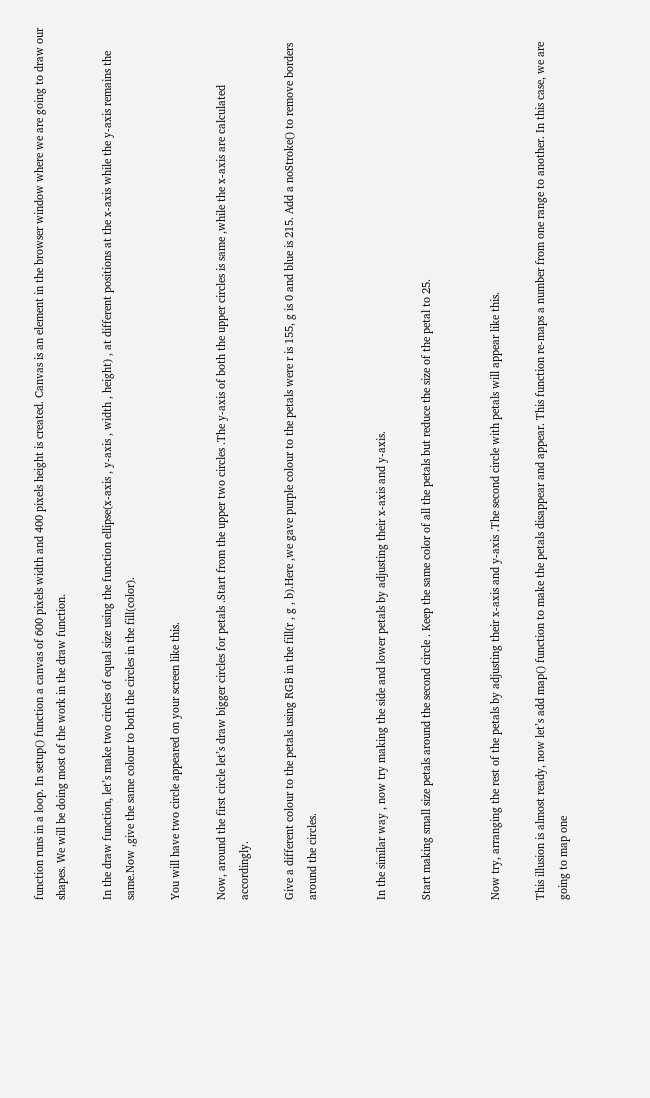function runs in a loop. In setup() function a canvas of 600 pixels width and 400 pixels height is created. Canvas is an element in the browser window where we are going to draw our shapes. We will be doing most of the work in the draw function.

In the draw function, let’s make two circles of equal size using the function ellipse(x-axis , y-axis , width , height) , at different positions at the x-axis while the y-axis remains the same.Now ,give the same colour to both the circles in the fill(color).

You will have two circle appeared on your screen like this.

Now, around the first circle let’s draw bigger circles for petals .Start from the upper two circles .The y-axis of both the upper circles is same ,while the x-axis are calculated accordingly.

Give a different colour to the petals using RGB in the fill(r , g , b).Here ,we gave purple colour to the petals were r is 155, g is 0 and blue is 215. Add a noStroke() to remove borders around the circles.


In the similar way , now try making the side and lower petals by adjusting their x-axis and y-axis.

Start making small size petals around the second circle . Keep the same color of all the petals but reduce the size of the petal to 25.


Now try, arranging the rest of the petals by adjusting their x-axis and y-axis .The second circle with petals will appear like this.

This illusion is almost ready, now let’s add map() function to make the petals disappear and appear. This function re-maps a number from one range to another. In this case, we are going to map one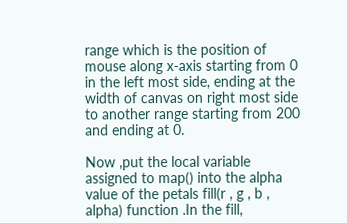range which is the position of mouse along x-axis starting from 0 in the left most side, ending at the width of canvas on right most side to another range starting from 200 and ending at 0.

Now ,put the local variable assigned to map() into the alpha value of the petals fill(r , g , b , alpha) function .In the fill,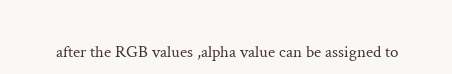after the RGB values ,alpha value can be assigned to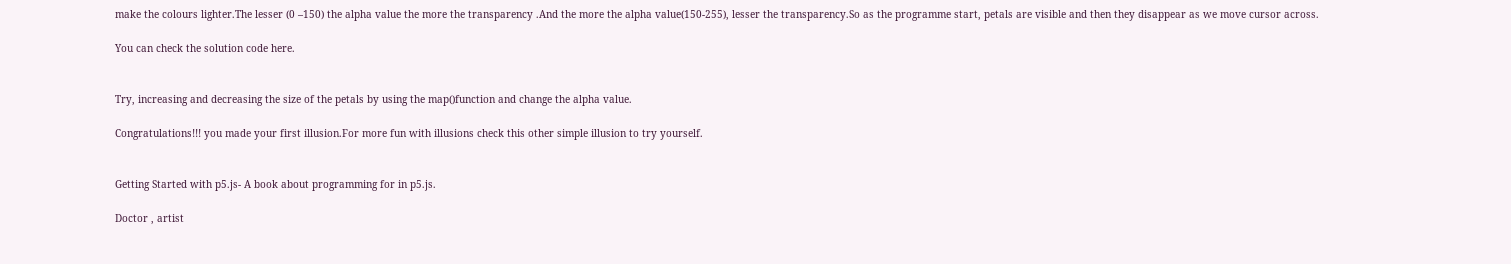make the colours lighter.The lesser (0 –150) the alpha value the more the transparency .And the more the alpha value(150-255), lesser the transparency.So as the programme start, petals are visible and then they disappear as we move cursor across.

You can check the solution code here.


Try, increasing and decreasing the size of the petals by using the map()function and change the alpha value.

Congratulations!!! you made your first illusion.For more fun with illusions check this other simple illusion to try yourself.


Getting Started with p5.js- A book about programming for in p5.js.

Doctor , artist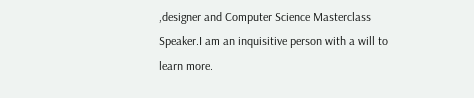,designer and Computer Science Masterclass Speaker.I am an inquisitive person with a will to learn more.